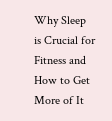Why Sleep is Crucial for Fitness and How to Get More of It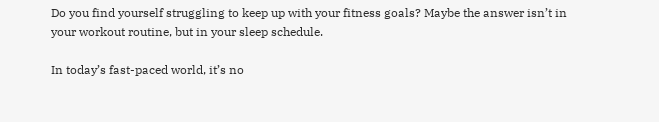Do you find yourself struggling to keep up with your fitness goals? Maybe the answer isn’t in your workout routine, but in your sleep schedule.

In today’s fast-paced world, it’s no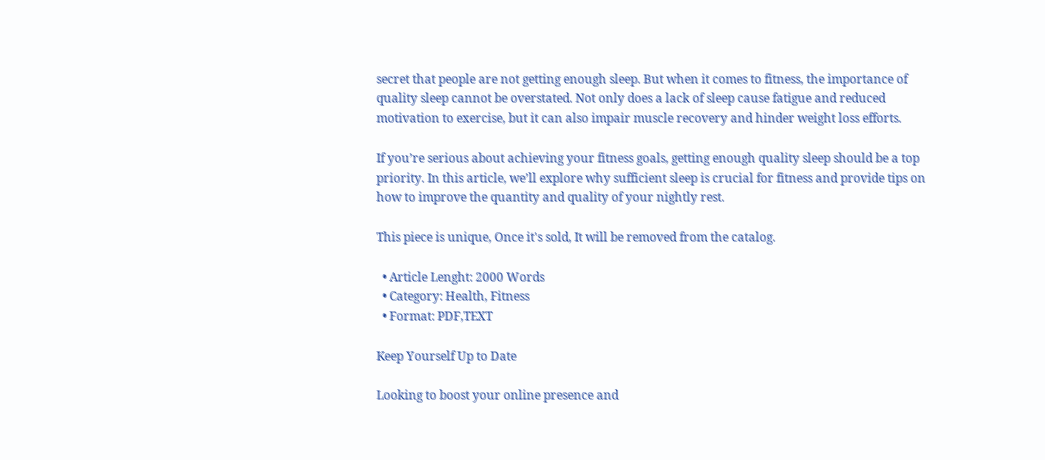secret that people are not getting enough sleep. But when it comes to fitness, the importance of quality sleep cannot be overstated. Not only does a lack of sleep cause fatigue and reduced motivation to exercise, but it can also impair muscle recovery and hinder weight loss efforts.

If you’re serious about achieving your fitness goals, getting enough quality sleep should be a top priority. In this article, we’ll explore why sufficient sleep is crucial for fitness and provide tips on how to improve the quantity and quality of your nightly rest.

This piece is unique, Once it's sold, It will be removed from the catalog.

  • Article Lenght: 2000 Words
  • Category: Health, Fitness
  • Format: PDF,TEXT

Keep Yourself Up to Date

Looking to boost your online presence and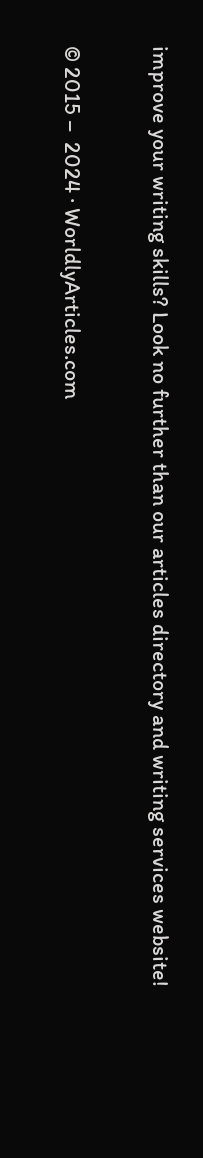improve your writing skills? Look no further than our articles directory and writing services website!

© 2015 –  2024 · WorldlyArticles.com